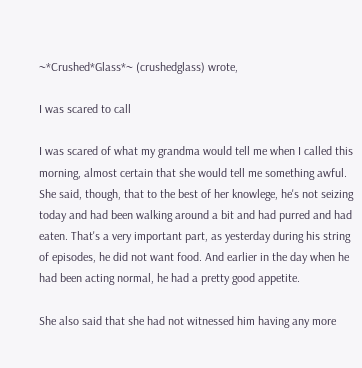~*Crushed*Glass*~ (crushedglass) wrote,

I was scared to call

I was scared of what my grandma would tell me when I called this morning, almost certain that she would tell me something awful. She said, though, that to the best of her knowlege, he's not seizing today and had been walking around a bit and had purred and had eaten. That's a very important part, as yesterday during his string of episodes, he did not want food. And earlier in the day when he had been acting normal, he had a pretty good appetite.

She also said that she had not witnessed him having any more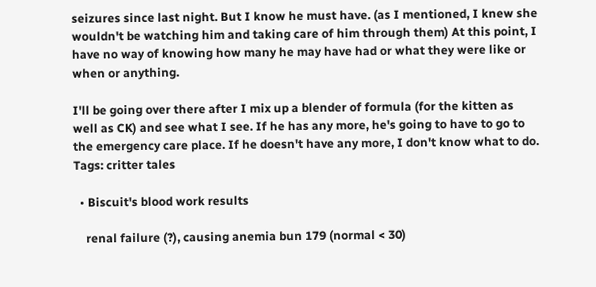seizures since last night. But I know he must have. (as I mentioned, I knew she wouldn't be watching him and taking care of him through them) At this point, I have no way of knowing how many he may have had or what they were like or when or anything.

I'll be going over there after I mix up a blender of formula (for the kitten as well as CK) and see what I see. If he has any more, he's going to have to go to the emergency care place. If he doesn't have any more, I don't know what to do.
Tags: critter tales

  • Biscuit's blood work results

    renal failure (?), causing anemia bun 179 (normal < 30)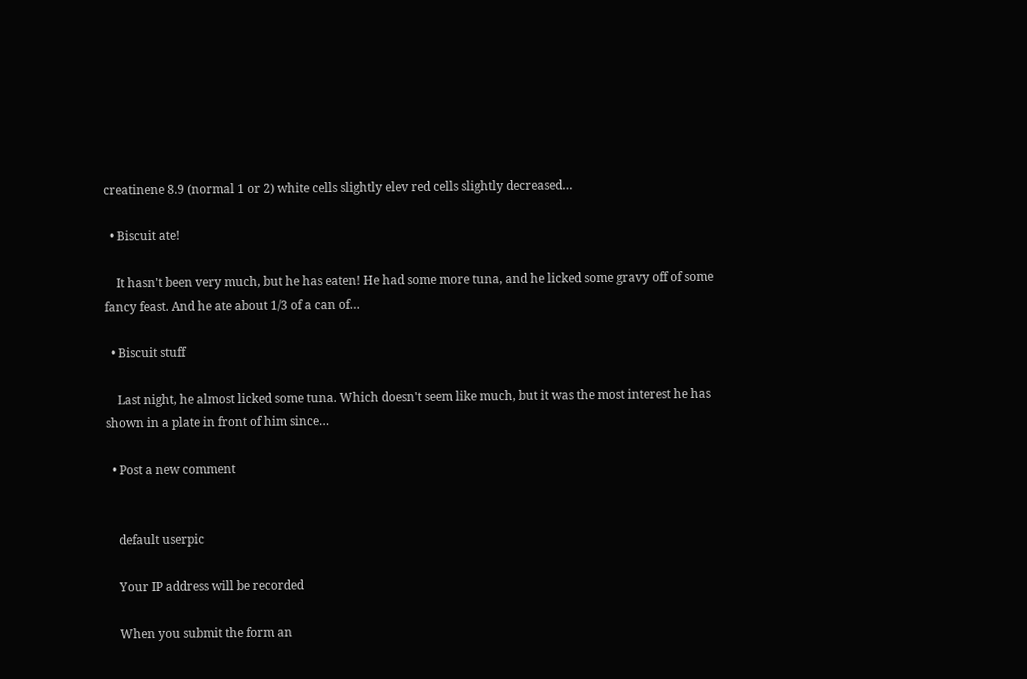creatinene 8.9 (normal 1 or 2) white cells slightly elev red cells slightly decreased…

  • Biscuit ate!

    It hasn't been very much, but he has eaten! He had some more tuna, and he licked some gravy off of some fancy feast. And he ate about 1/3 of a can of…

  • Biscuit stuff

    Last night, he almost licked some tuna. Which doesn't seem like much, but it was the most interest he has shown in a plate in front of him since…

  • Post a new comment


    default userpic

    Your IP address will be recorded

    When you submit the form an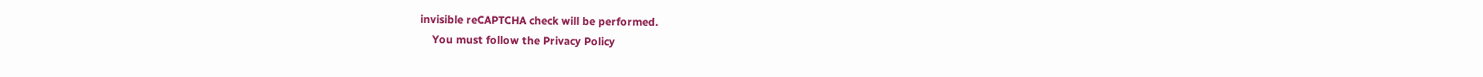invisible reCAPTCHA check will be performed.
    You must follow the Privacy Policy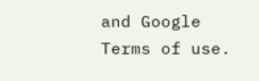and Google Terms of use.